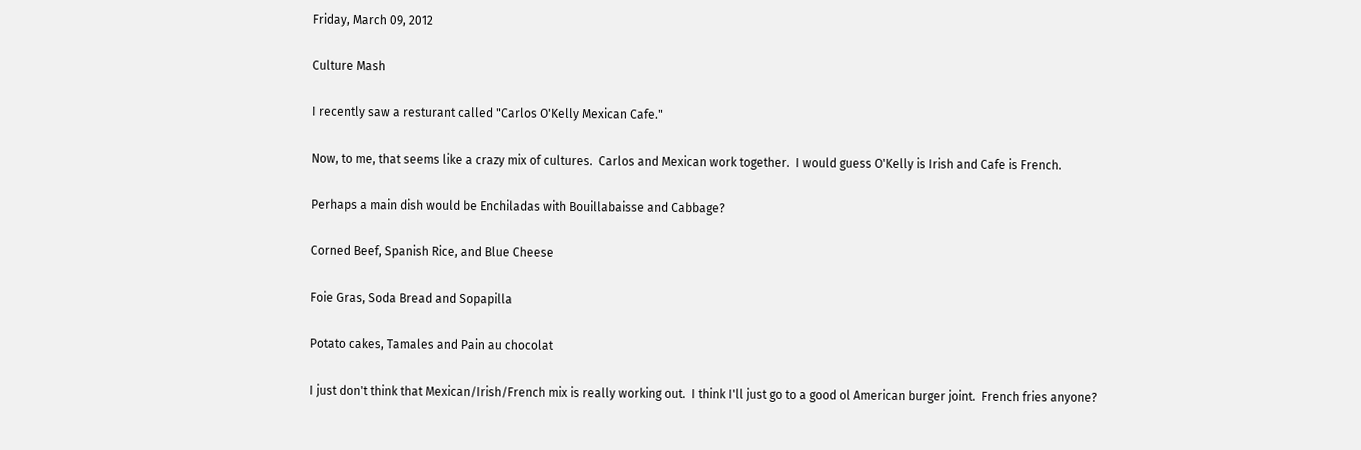Friday, March 09, 2012

Culture Mash

I recently saw a resturant called "Carlos O'Kelly Mexican Cafe."

Now, to me, that seems like a crazy mix of cultures.  Carlos and Mexican work together.  I would guess O'Kelly is Irish and Cafe is French.

Perhaps a main dish would be Enchiladas with Bouillabaisse and Cabbage?

Corned Beef, Spanish Rice, and Blue Cheese

Foie Gras, Soda Bread and Sopapilla

Potato cakes, Tamales and Pain au chocolat

I just don't think that Mexican/Irish/French mix is really working out.  I think I'll just go to a good ol American burger joint.  French fries anyone?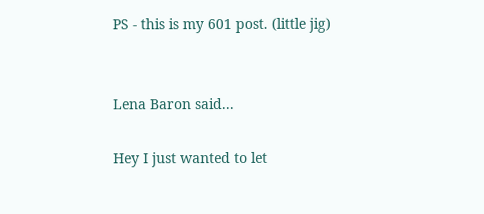PS - this is my 601 post. (little jig)


Lena Baron said...

Hey I just wanted to let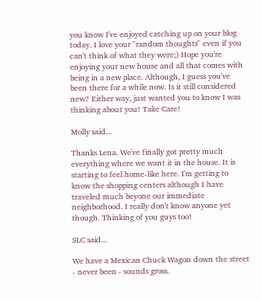you know I've enjoyed catching up on your blog today. I love your "random thoughts" even if you can't think of what they were;) Hope you're enjoying your new house and all that comes with being in a new place. Although, I guess you've been there for a while now. Is it still considered new? Either way, just wanted you to know I was thinking about you! Take Care!

Molly said...

Thanks Lena. We've finally got pretty much everything where we want it in the house. It is starting to feel home-like here. I'm getting to know the shopping centers although I have traveled much beyone our immediate neighborhood. I really don't know anyone yet though. Thinking of you guys too!

SLC said...

We have a Mexican Chuck Wagon down the street - never been - sounds gross.